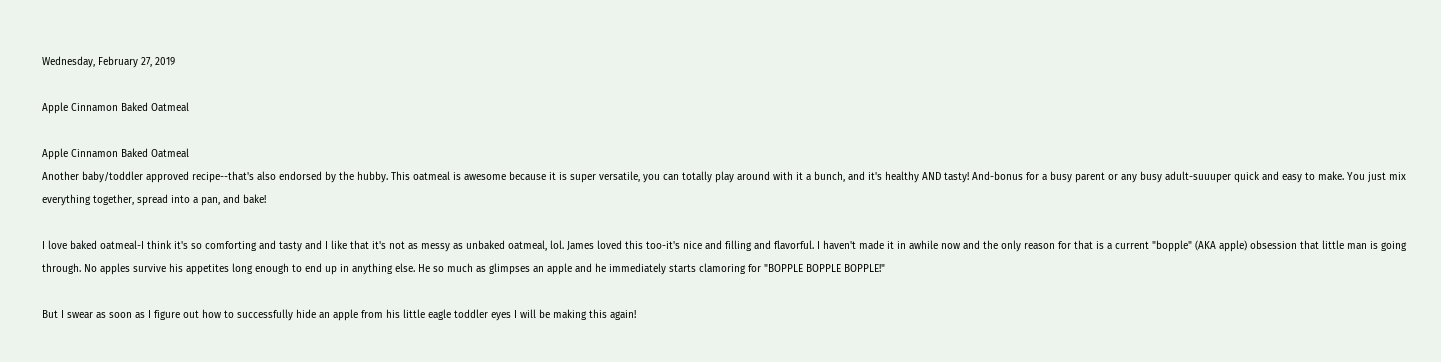Wednesday, February 27, 2019

Apple Cinnamon Baked Oatmeal

Apple Cinnamon Baked Oatmeal
Another baby/toddler approved recipe--that's also endorsed by the hubby. This oatmeal is awesome because it is super versatile, you can totally play around with it a bunch, and it's healthy AND tasty! And-bonus for a busy parent or any busy adult-suuuper quick and easy to make. You just mix everything together, spread into a pan, and bake!

I love baked oatmeal-I think it's so comforting and tasty and I like that it's not as messy as unbaked oatmeal, lol. James loved this too-it's nice and filling and flavorful. I haven't made it in awhile now and the only reason for that is a current "bopple" (AKA apple) obsession that little man is going through. No apples survive his appetites long enough to end up in anything else. He so much as glimpses an apple and he immediately starts clamoring for "BOPPLE BOPPLE BOPPLE!"

But I swear as soon as I figure out how to successfully hide an apple from his little eagle toddler eyes I will be making this again!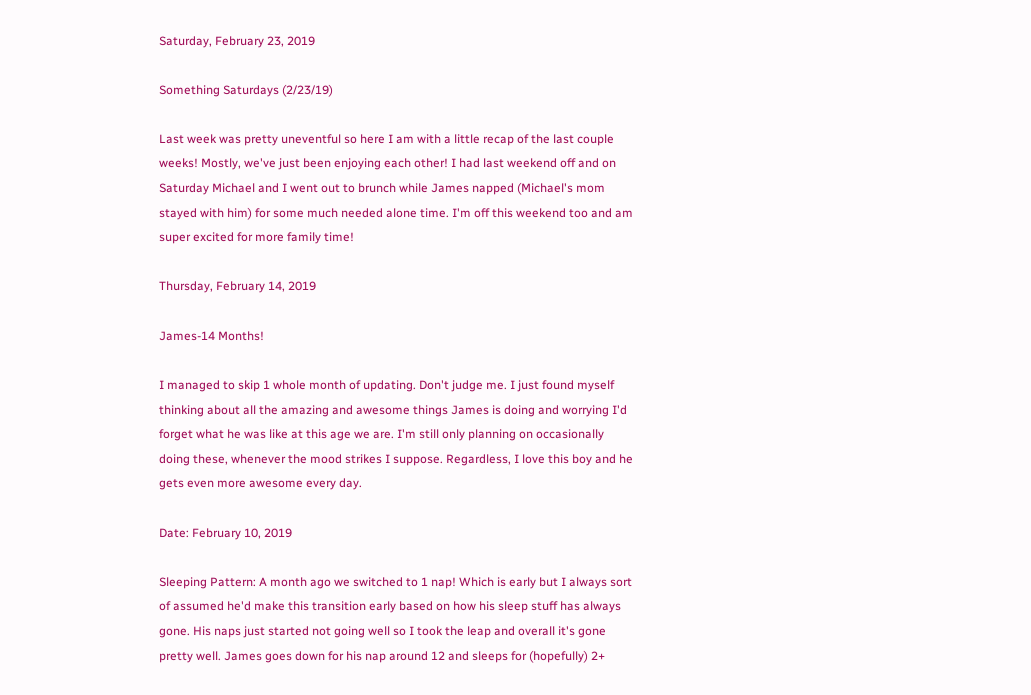Saturday, February 23, 2019

Something Saturdays (2/23/19)

Last week was pretty uneventful so here I am with a little recap of the last couple weeks! Mostly, we've just been enjoying each other! I had last weekend off and on Saturday Michael and I went out to brunch while James napped (Michael's mom stayed with him) for some much needed alone time. I'm off this weekend too and am super excited for more family time!

Thursday, February 14, 2019

James-14 Months!

I managed to skip 1 whole month of updating. Don't judge me. I just found myself thinking about all the amazing and awesome things James is doing and worrying I'd forget what he was like at this age we are. I'm still only planning on occasionally doing these, whenever the mood strikes I suppose. Regardless, I love this boy and he gets even more awesome every day.

Date: February 10, 2019

Sleeping Pattern: A month ago we switched to 1 nap! Which is early but I always sort of assumed he'd make this transition early based on how his sleep stuff has always gone. His naps just started not going well so I took the leap and overall it's gone pretty well. James goes down for his nap around 12 and sleeps for (hopefully) 2+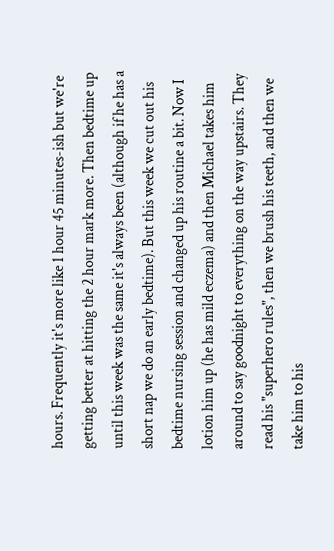hours. Frequently it's more like 1 hour 45 minutes-ish but we're getting better at hitting the 2 hour mark more. Then bedtime up until this week was the same it's always been (although if he has a short nap we do an early bedtime). But this week we cut out his bedtime nursing session and changed up his routine a bit. Now I lotion him up (he has mild eczema) and then Michael takes him around to say goodnight to everything on the way upstairs. They read his "superhero rules", then we brush his teeth, and then we take him to his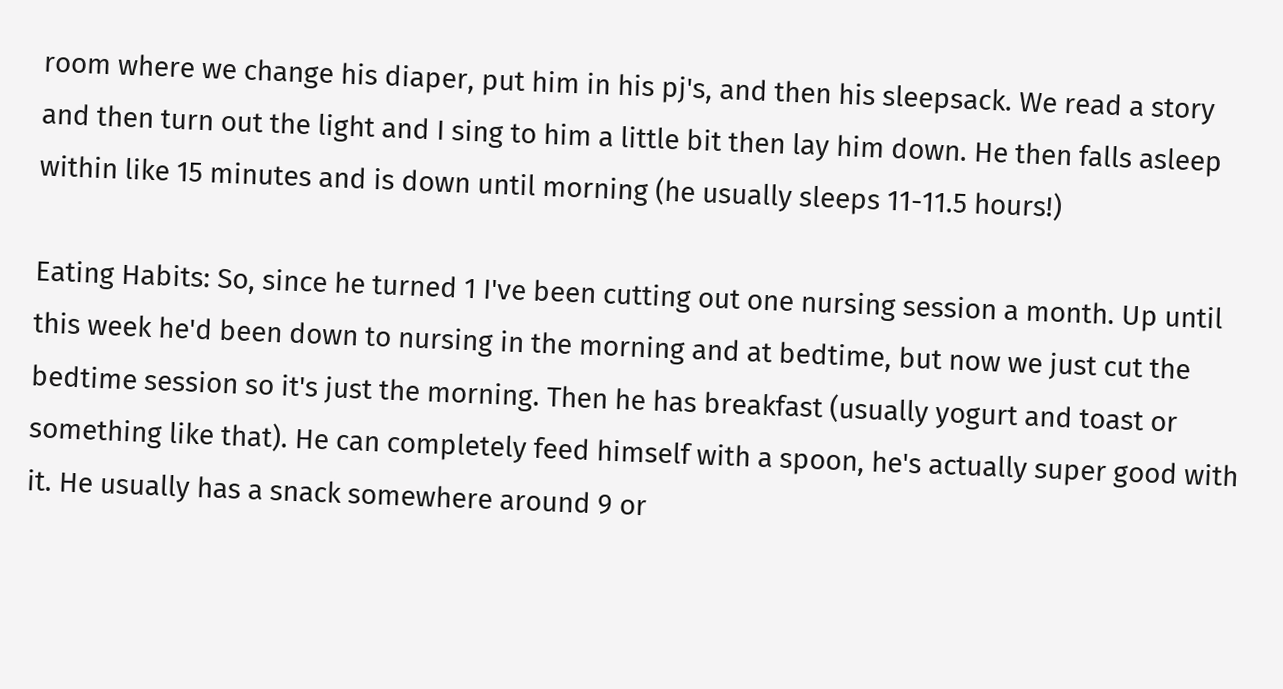room where we change his diaper, put him in his pj's, and then his sleepsack. We read a story and then turn out the light and I sing to him a little bit then lay him down. He then falls asleep within like 15 minutes and is down until morning (he usually sleeps 11-11.5 hours!)

Eating Habits: So, since he turned 1 I've been cutting out one nursing session a month. Up until this week he'd been down to nursing in the morning and at bedtime, but now we just cut the bedtime session so it's just the morning. Then he has breakfast (usually yogurt and toast or something like that). He can completely feed himself with a spoon, he's actually super good with it. He usually has a snack somewhere around 9 or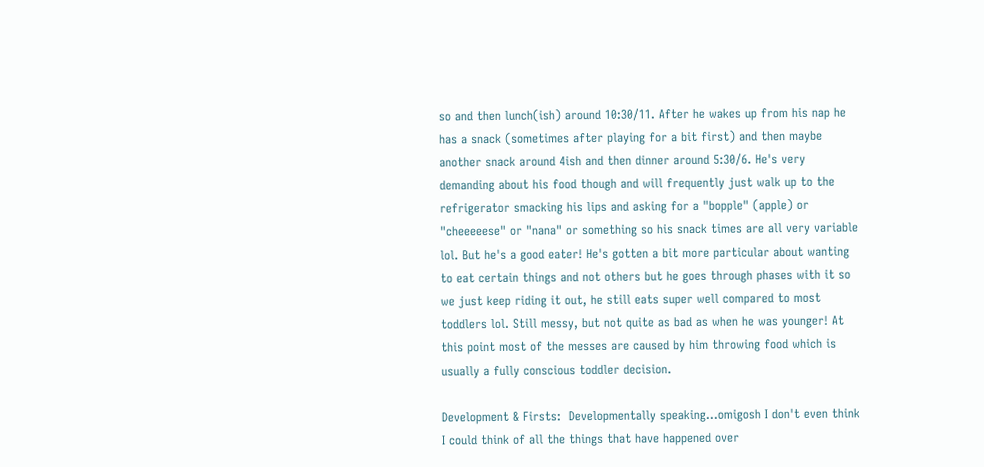so and then lunch(ish) around 10:30/11. After he wakes up from his nap he has a snack (sometimes after playing for a bit first) and then maybe another snack around 4ish and then dinner around 5:30/6. He's very demanding about his food though and will frequently just walk up to the refrigerator smacking his lips and asking for a "bopple" (apple) or "cheeeeese" or "nana" or something so his snack times are all very variable lol. But he's a good eater! He's gotten a bit more particular about wanting to eat certain things and not others but he goes through phases with it so we just keep riding it out, he still eats super well compared to most toddlers lol. Still messy, but not quite as bad as when he was younger! At this point most of the messes are caused by him throwing food which is usually a fully conscious toddler decision.

Development & Firsts:  Developmentally speaking...omigosh I don't even think I could think of all the things that have happened over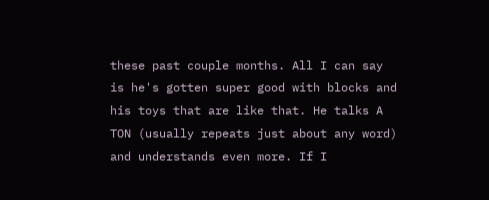these past couple months. All I can say is he's gotten super good with blocks and his toys that are like that. He talks A TON (usually repeats just about any word) and understands even more. If I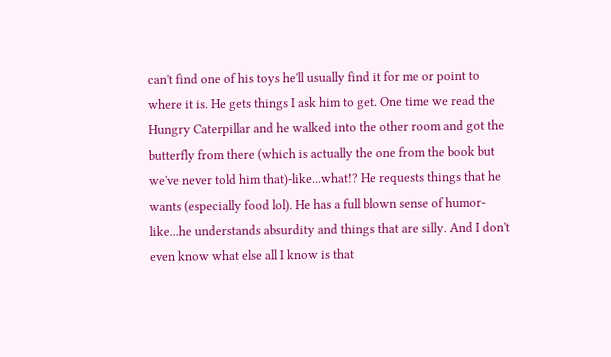can't find one of his toys he'll usually find it for me or point to where it is. He gets things I ask him to get. One time we read the Hungry Caterpillar and he walked into the other room and got the butterfly from there (which is actually the one from the book but we've never told him that)-like...what!? He requests things that he wants (especially food lol). He has a full blown sense of humor-like...he understands absurdity and things that are silly. And I don't even know what else all I know is that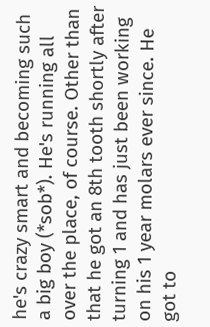he's crazy smart and becoming such a big boy (*sob*). He's running all over the place, of course. Other than that he got an 8th tooth shortly after turning 1 and has just been working on his 1 year molars ever since. He got to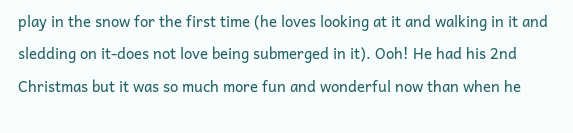play in the snow for the first time (he loves looking at it and walking in it and sledding on it-does not love being submerged in it). Ooh! He had his 2nd Christmas but it was so much more fun and wonderful now than when he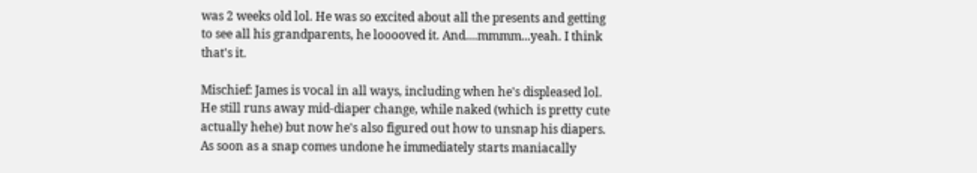was 2 weeks old lol. He was so excited about all the presents and getting to see all his grandparents, he looooved it. And....mmmm...yeah. I think that's it.

Mischief: James is vocal in all ways, including when he's displeased lol. He still runs away mid-diaper change, while naked (which is pretty cute actually hehe) but now he's also figured out how to unsnap his diapers. As soon as a snap comes undone he immediately starts maniacally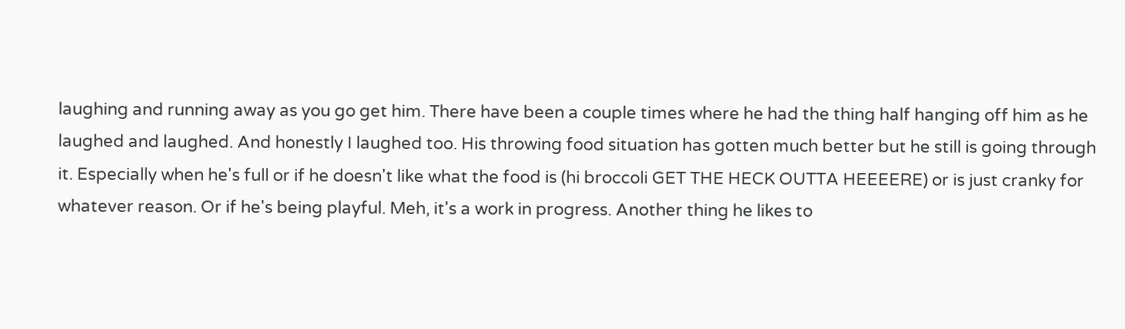laughing and running away as you go get him. There have been a couple times where he had the thing half hanging off him as he laughed and laughed. And honestly I laughed too. His throwing food situation has gotten much better but he still is going through it. Especially when he's full or if he doesn't like what the food is (hi broccoli GET THE HECK OUTTA HEEEERE) or is just cranky for whatever reason. Or if he's being playful. Meh, it's a work in progress. Another thing he likes to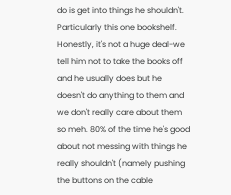do is get into things he shouldn't. Particularly this one bookshelf. Honestly, it's not a huge deal-we tell him not to take the books off and he usually does but he doesn't do anything to them and we don't really care about them so meh. 80% of the time he's good about not messing with things he really shouldn't (namely pushing the buttons on the cable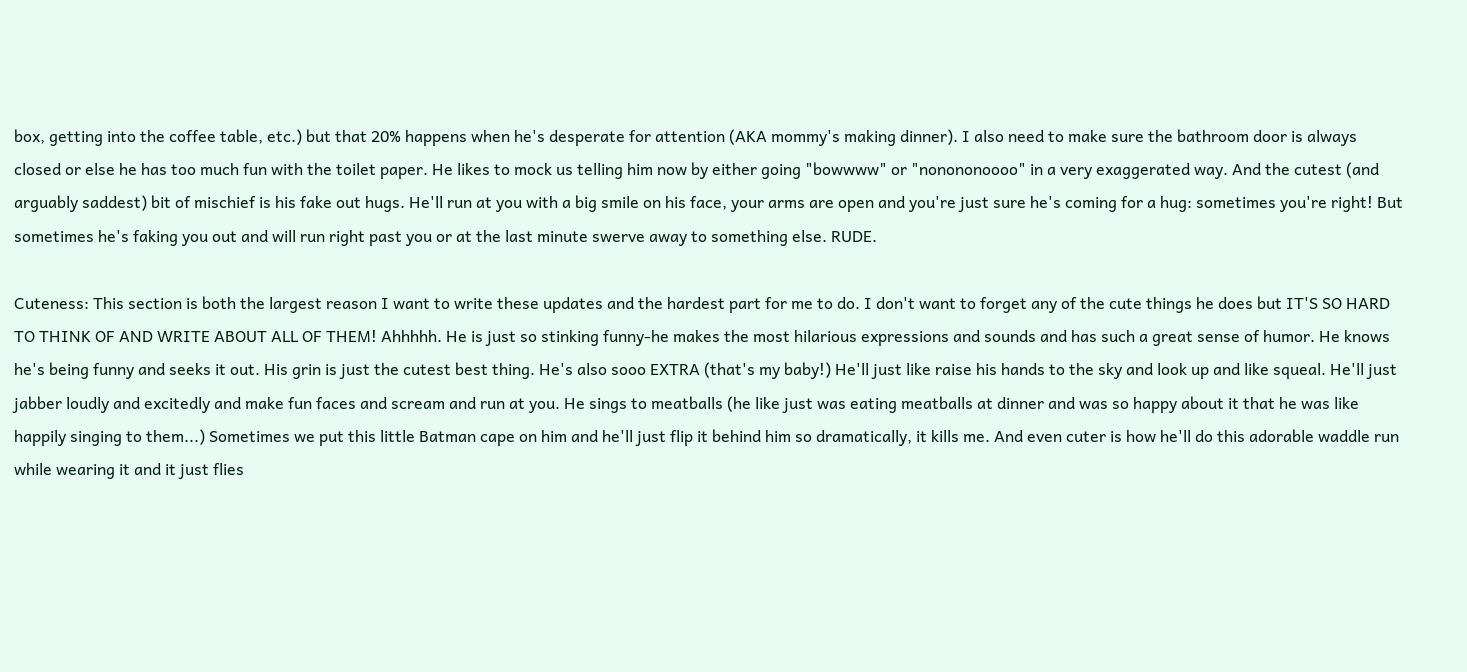box, getting into the coffee table, etc.) but that 20% happens when he's desperate for attention (AKA mommy's making dinner). I also need to make sure the bathroom door is always closed or else he has too much fun with the toilet paper. He likes to mock us telling him now by either going "bowwww" or "nonononoooo" in a very exaggerated way. And the cutest (and arguably saddest) bit of mischief is his fake out hugs. He'll run at you with a big smile on his face, your arms are open and you're just sure he's coming for a hug: sometimes you're right! But sometimes he's faking you out and will run right past you or at the last minute swerve away to something else. RUDE.

Cuteness: This section is both the largest reason I want to write these updates and the hardest part for me to do. I don't want to forget any of the cute things he does but IT'S SO HARD TO THINK OF AND WRITE ABOUT ALL OF THEM! Ahhhhh. He is just so stinking funny-he makes the most hilarious expressions and sounds and has such a great sense of humor. He knows he's being funny and seeks it out. His grin is just the cutest best thing. He's also sooo EXTRA (that's my baby!) He'll just like raise his hands to the sky and look up and like squeal. He'll just jabber loudly and excitedly and make fun faces and scream and run at you. He sings to meatballs (he like just was eating meatballs at dinner and was so happy about it that he was like happily singing to them...) Sometimes we put this little Batman cape on him and he'll just flip it behind him so dramatically, it kills me. And even cuter is how he'll do this adorable waddle run while wearing it and it just flies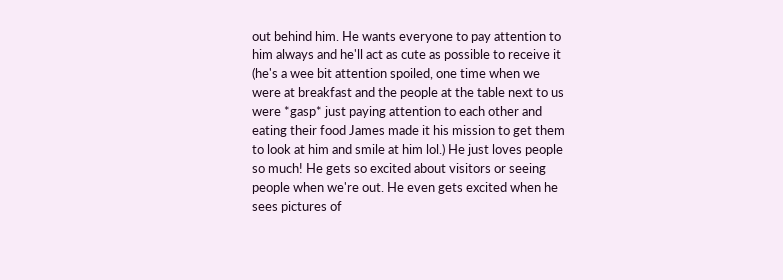out behind him. He wants everyone to pay attention to him always and he'll act as cute as possible to receive it (he's a wee bit attention spoiled, one time when we were at breakfast and the people at the table next to us were *gasp* just paying attention to each other and eating their food James made it his mission to get them to look at him and smile at him lol.) He just loves people so much! He gets so excited about visitors or seeing people when we're out. He even gets excited when he sees pictures of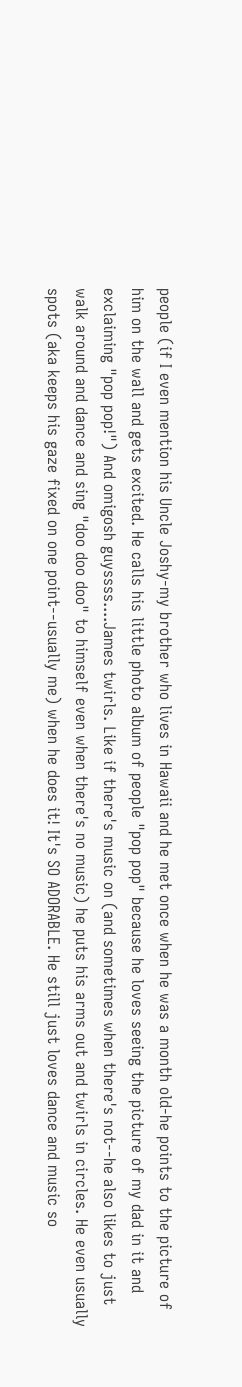people (if I even mention his Uncle Joshy-my brother who lives in Hawaii and he met once when he was a month old-he points to the picture of him on the wall and gets excited. He calls his little photo album of people "pop pop" because he loves seeing the picture of my dad in it and exclaiming "pop pop!") And omigosh guyssss....James twirls. Like if there's music on (and sometimes when there's not--he also likes to just walk around and dance and sing "doo doo doo" to himself even when there's no music) he puts his arms out and twirls in circles. He even usually spots (aka keeps his gaze fixed on one point--usually me) when he does it! It's SO ADORABLE. He still just loves dance and music so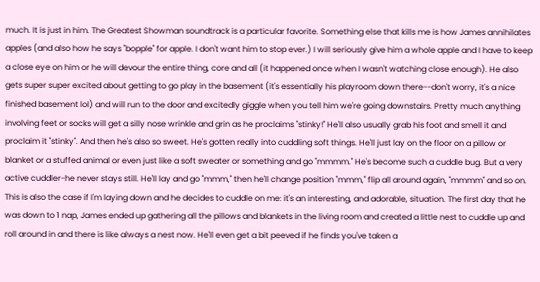much. It is just in him. The Greatest Showman soundtrack is a particular favorite. Something else that kills me is how James annihilates apples (and also how he says "bopple" for apple. I don't want him to stop ever.) I will seriously give him a whole apple and I have to keep a close eye on him or he will devour the entire thing, core and all (it happened once when I wasn't watching close enough). He also gets super super excited about getting to go play in the basement (it's essentially his playroom down there--don't worry, it's a nice finished basement lol) and will run to the door and excitedly giggle when you tell him we're going downstairs. Pretty much anything involving feet or socks will get a silly nose wrinkle and grin as he proclaims "stinky!" He'll also usually grab his foot and smell it and proclaim it "stinky". And then he's also so sweet. He's gotten really into cuddling soft things. He'll just lay on the floor on a pillow or blanket or a stuffed animal or even just like a soft sweater or something and go "mmmm." He's become such a cuddle bug. But a very active cuddler-he never stays still. He'll lay and go "mmm," then he'll change position "mmm," flip all around again, "mmmm" and so on. This is also the case if I'm laying down and he decides to cuddle on me: it's an interesting, and adorable, situation. The first day that he was down to 1 nap, James ended up gathering all the pillows and blankets in the living room and created a little nest to cuddle up and roll around in and there is like always a nest now. He'll even get a bit peeved if he finds you've taken a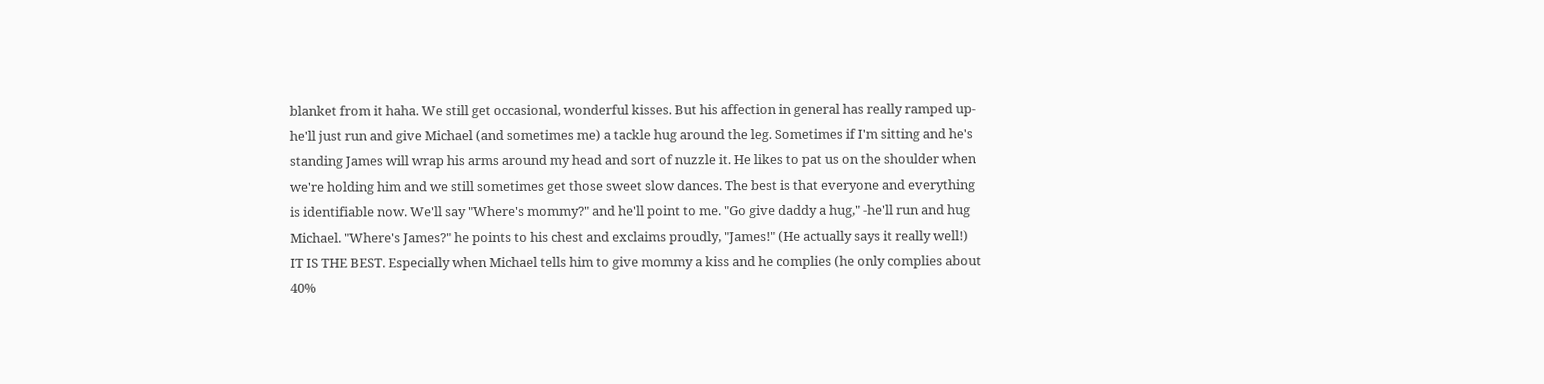blanket from it haha. We still get occasional, wonderful kisses. But his affection in general has really ramped up-he'll just run and give Michael (and sometimes me) a tackle hug around the leg. Sometimes if I'm sitting and he's standing James will wrap his arms around my head and sort of nuzzle it. He likes to pat us on the shoulder when we're holding him and we still sometimes get those sweet slow dances. The best is that everyone and everything is identifiable now. We'll say "Where's mommy?" and he'll point to me. "Go give daddy a hug," -he'll run and hug Michael. "Where's James?" he points to his chest and exclaims proudly, "James!" (He actually says it really well!) IT IS THE BEST. Especially when Michael tells him to give mommy a kiss and he complies (he only complies about 40%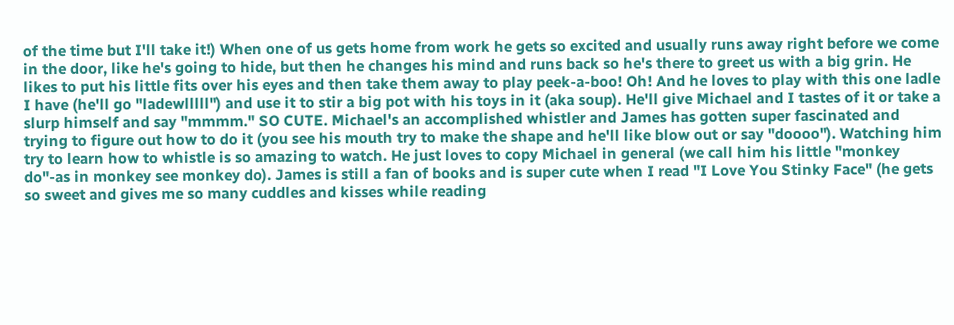of the time but I'll take it!) When one of us gets home from work he gets so excited and usually runs away right before we come in the door, like he's going to hide, but then he changes his mind and runs back so he's there to greet us with a big grin. He likes to put his little fits over his eyes and then take them away to play peek-a-boo! Oh! And he loves to play with this one ladle I have (he'll go "ladewlllll") and use it to stir a big pot with his toys in it (aka soup). He'll give Michael and I tastes of it or take a slurp himself and say "mmmm." SO CUTE. Michael's an accomplished whistler and James has gotten super fascinated and trying to figure out how to do it (you see his mouth try to make the shape and he'll like blow out or say "doooo"). Watching him try to learn how to whistle is so amazing to watch. He just loves to copy Michael in general (we call him his little "monkey do"-as in monkey see monkey do). James is still a fan of books and is super cute when I read "I Love You Stinky Face" (he gets so sweet and gives me so many cuddles and kisses while reading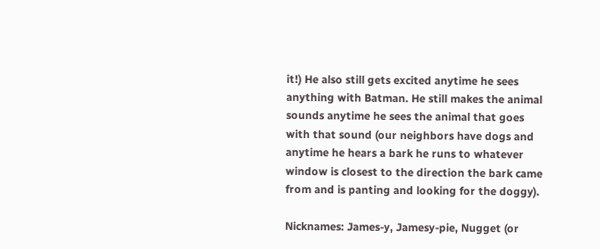it!) He also still gets excited anytime he sees anything with Batman. He still makes the animal sounds anytime he sees the animal that goes with that sound (our neighbors have dogs and anytime he hears a bark he runs to whatever window is closest to the direction the bark came from and is panting and looking for the doggy).

Nicknames: James-y, Jamesy-pie, Nugget (or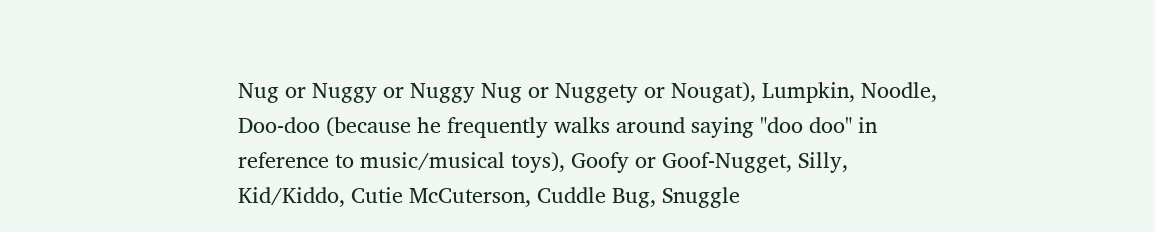Nug or Nuggy or Nuggy Nug or Nuggety or Nougat), Lumpkin, Noodle, Doo-doo (because he frequently walks around saying "doo doo" in reference to music/musical toys), Goofy or Goof-Nugget, Silly, Kid/Kiddo, Cutie McCuterson, Cuddle Bug, Snuggle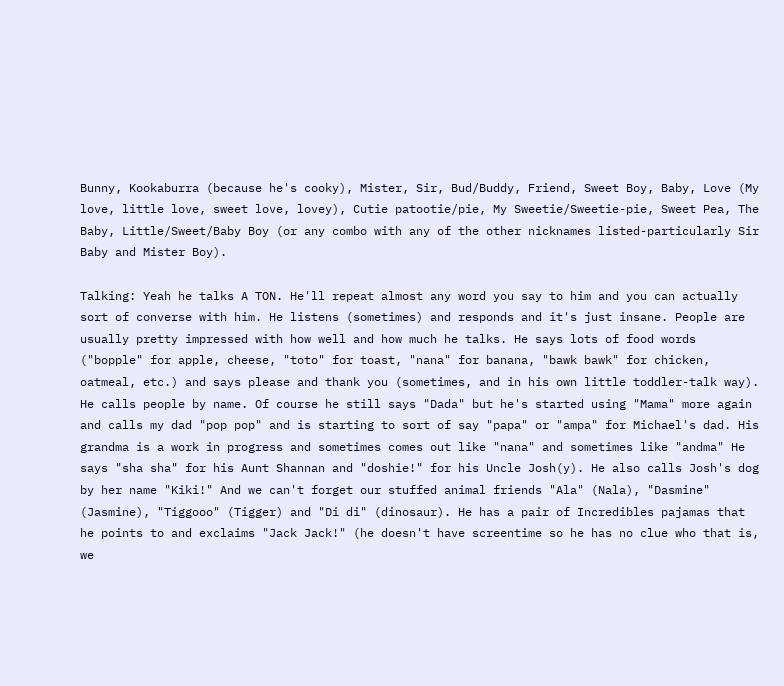Bunny, Kookaburra (because he's cooky), Mister, Sir, Bud/Buddy, Friend, Sweet Boy, Baby, Love (My love, little love, sweet love, lovey), Cutie patootie/pie, My Sweetie/Sweetie-pie, Sweet Pea, The Baby, Little/Sweet/Baby Boy (or any combo with any of the other nicknames listed-particularly Sir Baby and Mister Boy).

Talking: Yeah he talks A TON. He'll repeat almost any word you say to him and you can actually sort of converse with him. He listens (sometimes) and responds and it's just insane. People are usually pretty impressed with how well and how much he talks. He says lots of food words ("bopple" for apple, cheese, "toto" for toast, "nana" for banana, "bawk bawk" for chicken, oatmeal, etc.) and says please and thank you (sometimes, and in his own little toddler-talk way). He calls people by name. Of course he still says "Dada" but he's started using "Mama" more again and calls my dad "pop pop" and is starting to sort of say "papa" or "ampa" for Michael's dad. His grandma is a work in progress and sometimes comes out like "nana" and sometimes like "andma" He says "sha sha" for his Aunt Shannan and "doshie!" for his Uncle Josh(y). He also calls Josh's dog by her name "Kiki!" And we can't forget our stuffed animal friends "Ala" (Nala), "Dasmine" (Jasmine), "Tiggooo" (Tigger) and "Di di" (dinosaur). He has a pair of Incredibles pajamas that he points to and exclaims "Jack Jack!" (he doesn't have screentime so he has no clue who that is, we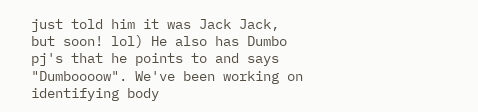just told him it was Jack Jack, but soon! lol) He also has Dumbo pj's that he points to and says "Dumboooow". We've been working on identifying body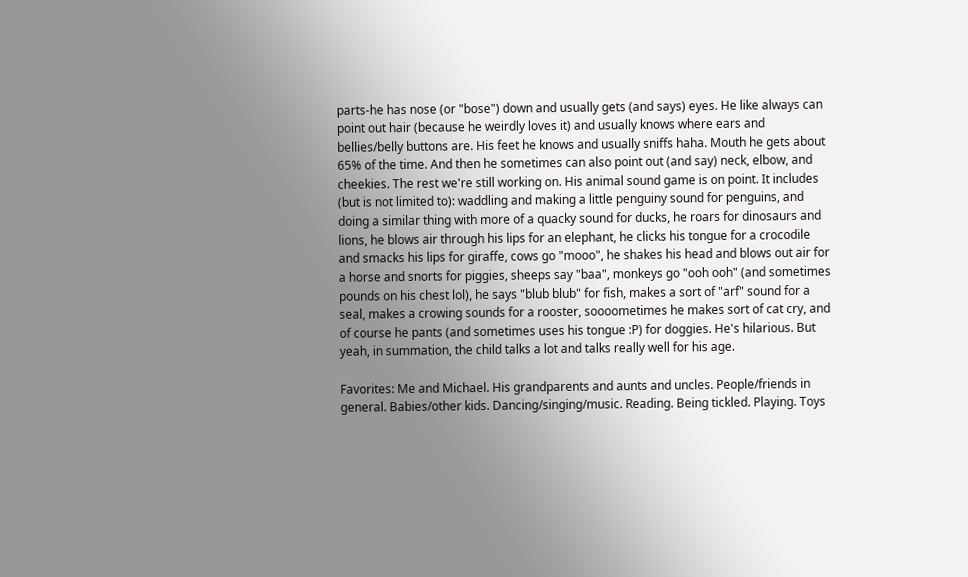parts-he has nose (or "bose") down and usually gets (and says) eyes. He like always can point out hair (because he weirdly loves it) and usually knows where ears and bellies/belly buttons are. His feet he knows and usually sniffs haha. Mouth he gets about 65% of the time. And then he sometimes can also point out (and say) neck, elbow, and cheekies. The rest we're still working on. His animal sound game is on point. It includes (but is not limited to): waddling and making a little penguiny sound for penguins, and doing a similar thing with more of a quacky sound for ducks, he roars for dinosaurs and lions, he blows air through his lips for an elephant, he clicks his tongue for a crocodile and smacks his lips for giraffe, cows go "mooo", he shakes his head and blows out air for a horse and snorts for piggies, sheeps say "baa", monkeys go "ooh ooh" (and sometimes pounds on his chest lol), he says "blub blub" for fish, makes a sort of "arf" sound for a seal, makes a crowing sounds for a rooster, soooometimes he makes sort of cat cry, and of course he pants (and sometimes uses his tongue :P) for doggies. He's hilarious. But yeah, in summation, the child talks a lot and talks really well for his age.

Favorites: Me and Michael. His grandparents and aunts and uncles. People/friends in general. Babies/other kids. Dancing/singing/music. Reading. Being tickled. Playing. Toys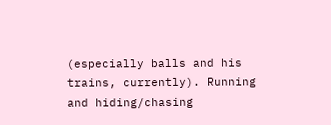(especially balls and his trains, currently). Running and hiding/chasing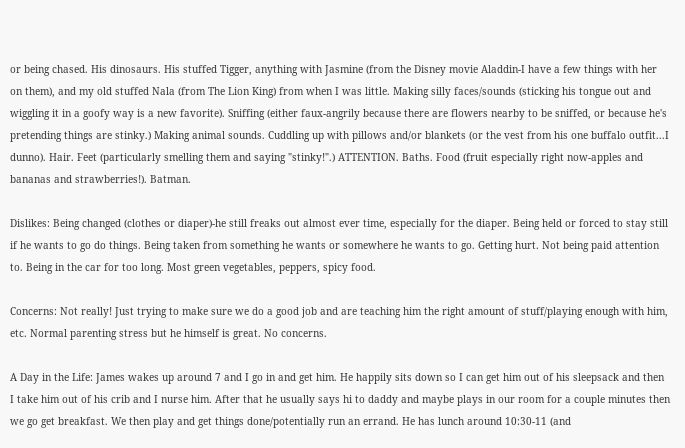or being chased. His dinosaurs. His stuffed Tigger, anything with Jasmine (from the Disney movie Aladdin-I have a few things with her on them), and my old stuffed Nala (from The Lion King) from when I was little. Making silly faces/sounds (sticking his tongue out and wiggling it in a goofy way is a new favorite). Sniffing (either faux-angrily because there are flowers nearby to be sniffed, or because he's pretending things are stinky.) Making animal sounds. Cuddling up with pillows and/or blankets (or the vest from his one buffalo outfit...I dunno). Hair. Feet (particularly smelling them and saying "stinky!".) ATTENTION. Baths. Food (fruit especially right now-apples and bananas and strawberries!). Batman.

Dislikes: Being changed (clothes or diaper)-he still freaks out almost ever time, especially for the diaper. Being held or forced to stay still if he wants to go do things. Being taken from something he wants or somewhere he wants to go. Getting hurt. Not being paid attention to. Being in the car for too long. Most green vegetables, peppers, spicy food.

Concerns: Not really! Just trying to make sure we do a good job and are teaching him the right amount of stuff/playing enough with him, etc. Normal parenting stress but he himself is great. No concerns.

A Day in the Life: James wakes up around 7 and I go in and get him. He happily sits down so I can get him out of his sleepsack and then I take him out of his crib and I nurse him. After that he usually says hi to daddy and maybe plays in our room for a couple minutes then we go get breakfast. We then play and get things done/potentially run an errand. He has lunch around 10:30-11 (and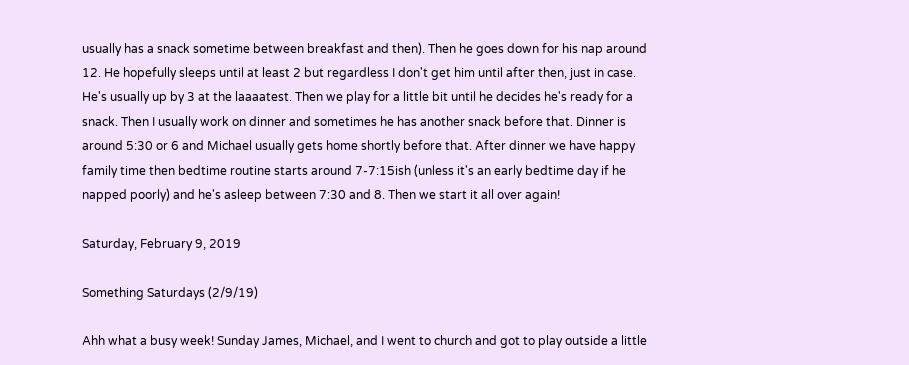usually has a snack sometime between breakfast and then). Then he goes down for his nap around 12. He hopefully sleeps until at least 2 but regardless I don't get him until after then, just in case. He's usually up by 3 at the laaaatest. Then we play for a little bit until he decides he's ready for a snack. Then I usually work on dinner and sometimes he has another snack before that. Dinner is around 5:30 or 6 and Michael usually gets home shortly before that. After dinner we have happy family time then bedtime routine starts around 7-7:15ish (unless it's an early bedtime day if he napped poorly) and he's asleep between 7:30 and 8. Then we start it all over again!

Saturday, February 9, 2019

Something Saturdays (2/9/19)

Ahh what a busy week! Sunday James, Michael, and I went to church and got to play outside a little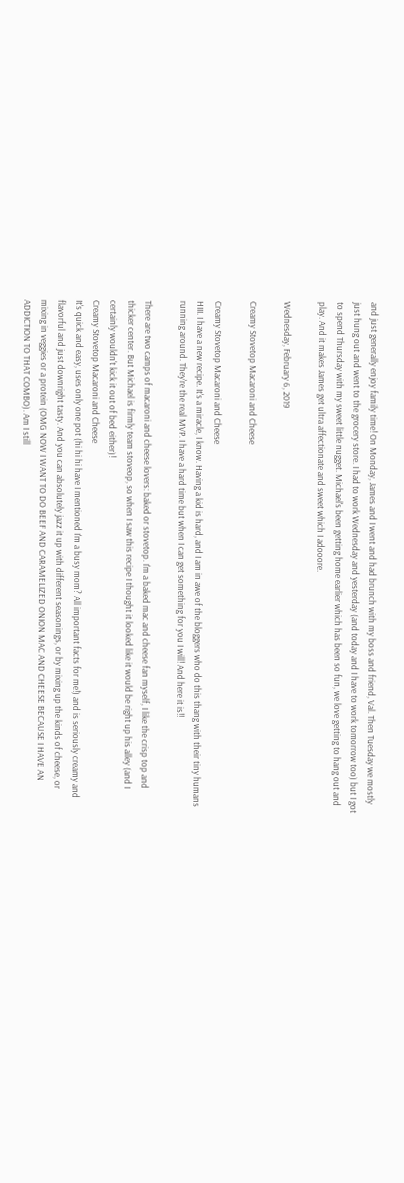and just generally enjoy family time! On Monday, James and I went and had brunch with my boss and friend, Val. Then Tuesday we mostly just hung out and went to the grocery store. I had to work Wednesday and yesterday (and today and I have to work tomorrow too) but I got to spend Thursday with my sweet little nugget. Michael's been getting home earlier which has been so fun, we love getting to hang out and play. And it makes James get ultra affectionate and sweet which I adooore.

Wednesday, February 6, 2019

Creamy Stovetop Macaroni and Cheese

Creamy Stovetop Macaroni and Cheese
HIII. I have a new recipe. It's a miracle, I know. Having a kid is hard, and I am in awe of the bloggers who do this thang with their tiny humans running around. They're the real MVP. I have a hard time but when I can get something for you I will! And here it is!!

There are two camps of macaroni and cheese lovers: baked or stovetop. I'm a baked mac and cheese fan myself, I like the crisp top and thicker center. But Michael is firmly team stoveop, so when I saw this recipe I thought it looked like it would be right up his alley (and I certainly wouldn't kick it out of bed either)!
Creamy Stovetop Macaroni and Cheese
It's quick and easy, uses only one pot (hi hi hi have I mentioned I'm a busy mom? All important facts for me!) and is seriously creamy and flavorful and just downright tasty. And you can absolutely jazz it up with different seasonings, or by mixing up the kinds of cheese, or mixing in veggies or a protein (OMG NOW I WANT TO DO BEEF AND CARAMELIZED ONION MAC AND CHEESE BECAUSE I HAVE AN ADDICTION TO THAT COMBO). Am I still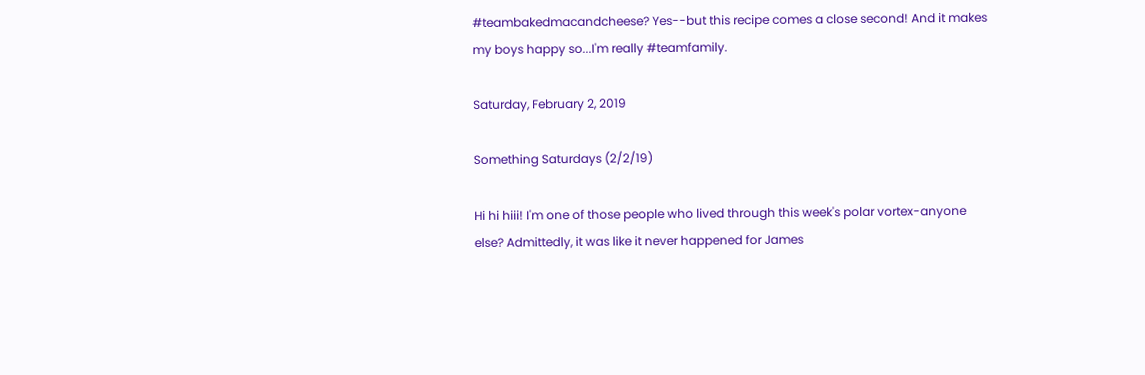#teambakedmacandcheese? Yes--but this recipe comes a close second! And it makes my boys happy so...I'm really #teamfamily.

Saturday, February 2, 2019

Something Saturdays (2/2/19)

Hi hi hiii! I'm one of those people who lived through this week's polar vortex-anyone else? Admittedly, it was like it never happened for James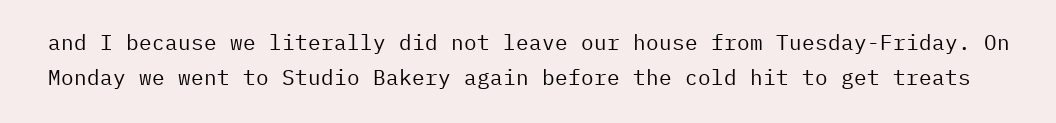and I because we literally did not leave our house from Tuesday-Friday. On Monday we went to Studio Bakery again before the cold hit to get treats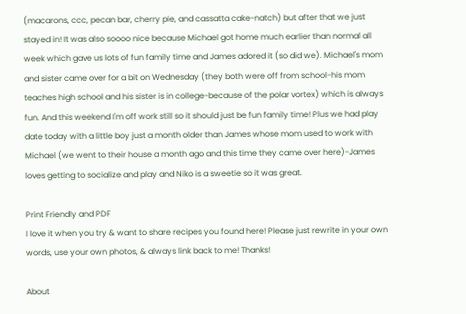(macarons, ccc, pecan bar, cherry pie, and cassatta cake-natch) but after that we just stayed in! It was also soooo nice because Michael got home much earlier than normal all week which gave us lots of fun family time and James adored it (so did we). Michael's mom and sister came over for a bit on Wednesday (they both were off from school-his mom teaches high school and his sister is in college-because of the polar vortex) which is always fun. And this weekend I'm off work still so it should just be fun family time! Plus we had play date today with a little boy just a month older than James whose mom used to work with Michael (we went to their house a month ago and this time they came over here)-James loves getting to socialize and play and Niko is a sweetie so it was great.

Print Friendly and PDF
I love it when you try & want to share recipes you found here! Please just rewrite in your own words, use your own photos, & always link back to me! Thanks!

About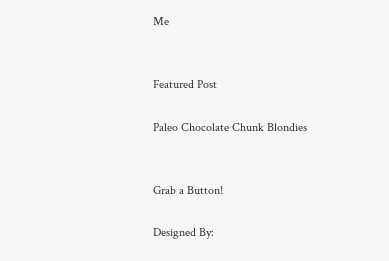Me


Featured Post

Paleo Chocolate Chunk Blondies


Grab a Button!

Designed By: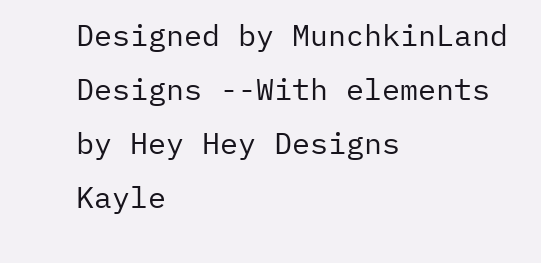Designed by MunchkinLand Designs --With elements by Hey Hey Designs
Kayle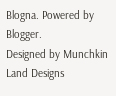Blogna. Powered by Blogger.
Designed by Munchkin Land Designs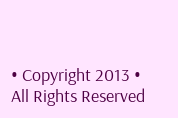• Copyright 2013 • All Rights Reserved